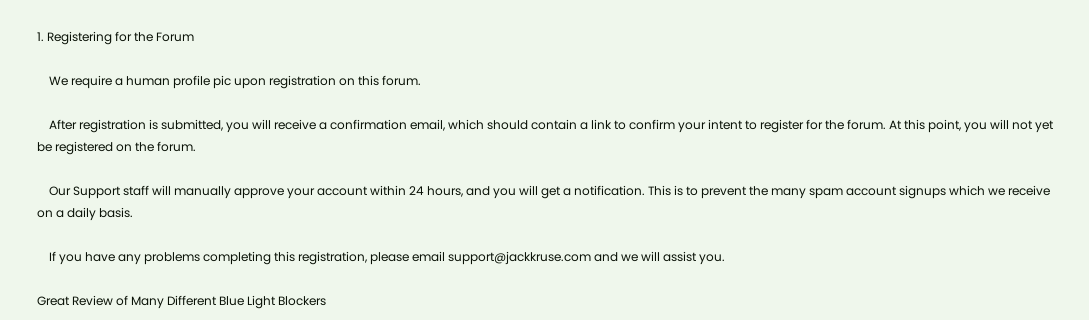1. Registering for the Forum

    We require a human profile pic upon registration on this forum.

    After registration is submitted, you will receive a confirmation email, which should contain a link to confirm your intent to register for the forum. At this point, you will not yet be registered on the forum.

    Our Support staff will manually approve your account within 24 hours, and you will get a notification. This is to prevent the many spam account signups which we receive on a daily basis.

    If you have any problems completing this registration, please email support@jackkruse.com and we will assist you.

Great Review of Many Different Blue Light Blockers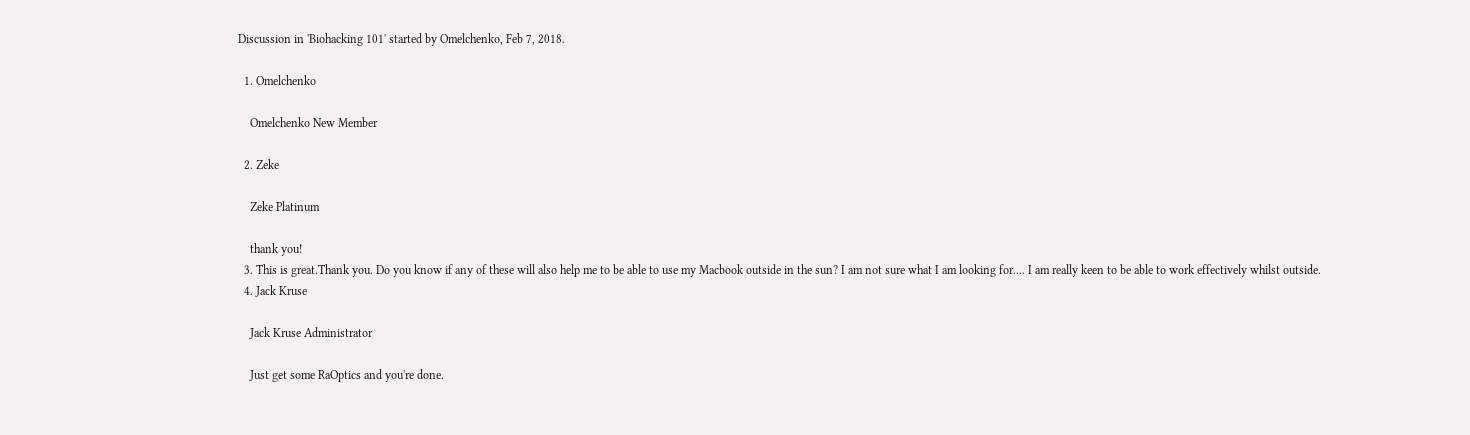Discussion in 'Biohacking 101' started by Omelchenko, Feb 7, 2018.

  1. Omelchenko

    Omelchenko New Member

  2. Zeke

    Zeke Platinum

    thank you!
  3. This is great.Thank you. Do you know if any of these will also help me to be able to use my Macbook outside in the sun? I am not sure what I am looking for.... I am really keen to be able to work effectively whilst outside.
  4. Jack Kruse

    Jack Kruse Administrator

    Just get some RaOptics and you're done.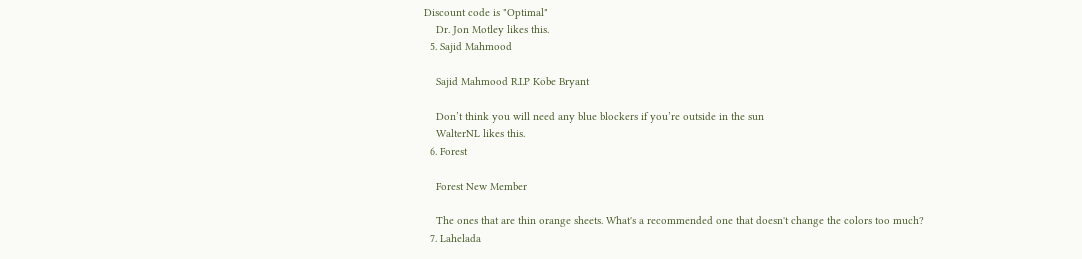Discount code is "Optimal"
    Dr. Jon Motley likes this.
  5. Sajid Mahmood

    Sajid Mahmood R.I.P Kobe Bryant

    Don’t think you will need any blue blockers if you’re outside in the sun
    WalterNL likes this.
  6. Forest

    Forest New Member

    The ones that are thin orange sheets. What's a recommended one that doesn't change the colors too much?
  7. Lahelada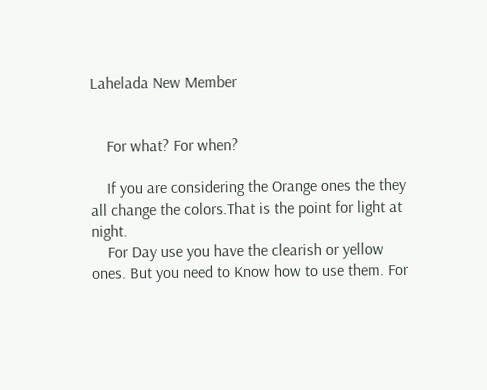Lahelada New Member


    For what? For when?

    If you are considering the Orange ones the they all change the colors.That is the point for light at night.
    For Day use you have the clearish or yellow ones. But you need to Know how to use them. For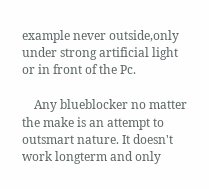example never outside,only under strong artificial light or in front of the Pc.

    Any blueblocker no matter the make is an attempt to outsmart nature. It doesn't work longterm and only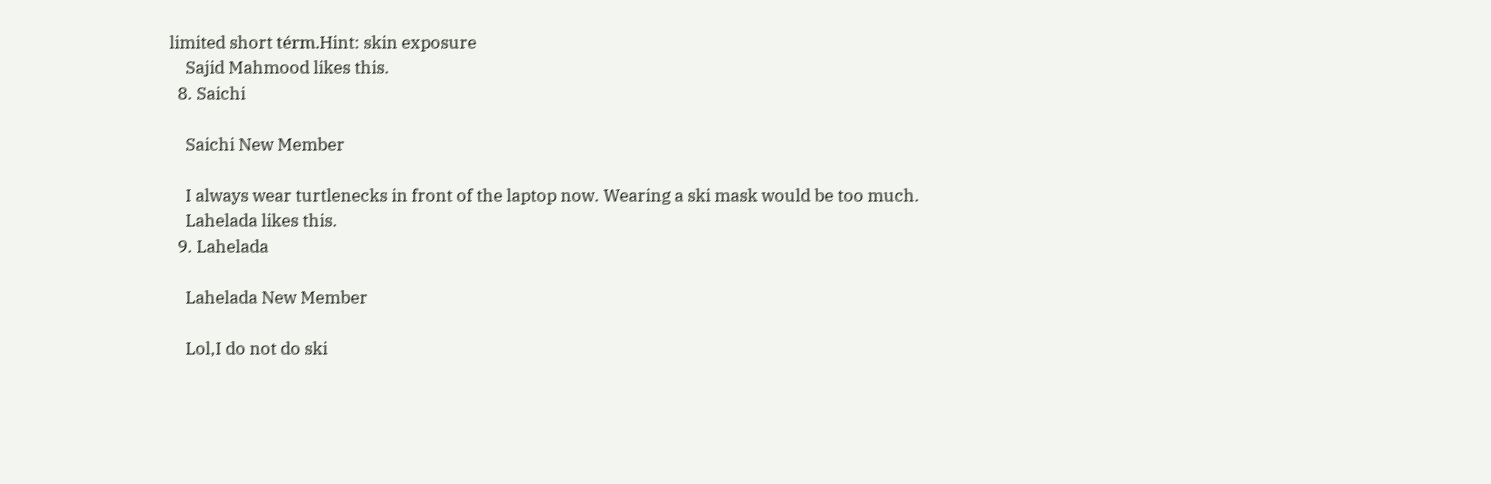limited short térm.Hint: skin exposure
    Sajid Mahmood likes this.
  8. Saichi

    Saichi New Member

    I always wear turtlenecks in front of the laptop now. Wearing a ski mask would be too much.
    Lahelada likes this.
  9. Lahelada

    Lahelada New Member

    Lol,I do not do ski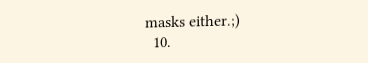masks either.;)
  10.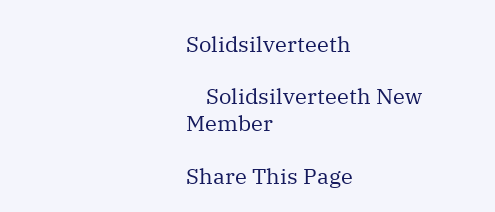Solidsilverteeth

    Solidsilverteeth New Member

Share This Page